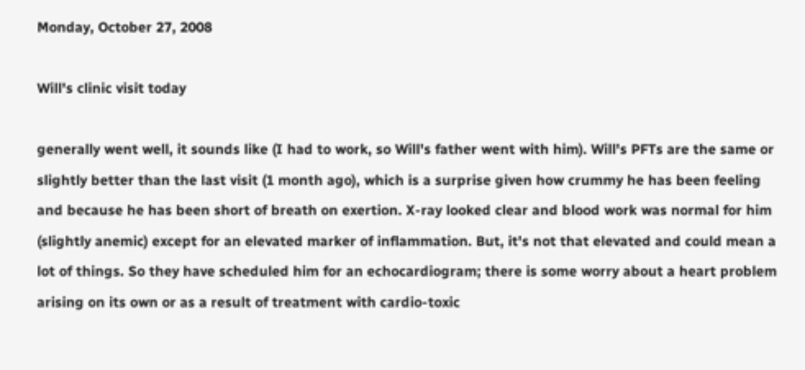Monday, October 27, 2008

Will's clinic visit today

generally went well, it sounds like (I had to work, so Will's father went with him). Will's PFTs are the same or slightly better than the last visit (1 month ago), which is a surprise given how crummy he has been feeling and because he has been short of breath on exertion. X-ray looked clear and blood work was normal for him (slightly anemic) except for an elevated marker of inflammation. But, it's not that elevated and could mean a lot of things. So they have scheduled him for an echocardiogram; there is some worry about a heart problem arising on its own or as a result of treatment with cardio-toxic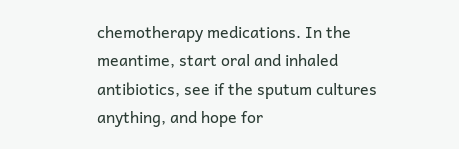chemotherapy medications. In the meantime, start oral and inhaled antibiotics, see if the sputum cultures anything, and hope for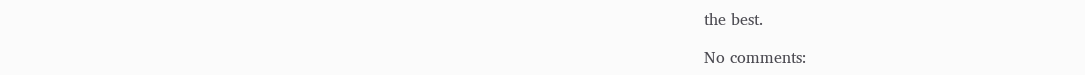the best.

No comments: